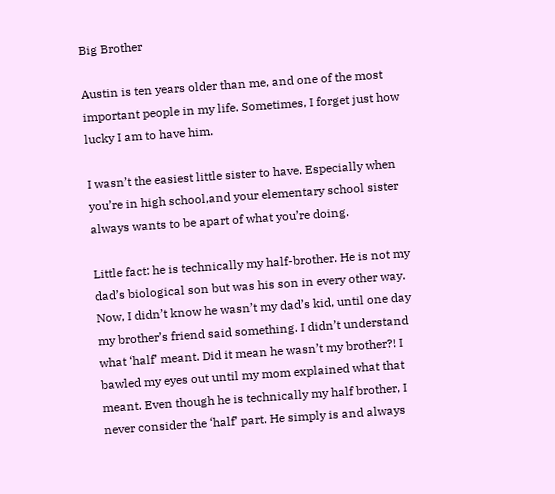Big Brother

Austin is ten years older than me, and one of the most important people in my life. Sometimes, I forget just how lucky I am to have him.

I wasn’t the easiest little sister to have. Especially when you’re in high school,and your elementary school sister always wants to be apart of what you’re doing.

Little fact: he is technically my half-brother. He is not my dad’s biological son but was his son in every other way. Now, I didn’t know he wasn’t my dad’s kid, until one day my brother’s friend said something. I didn’t understand what ‘half’ meant. Did it mean he wasn’t my brother?! I bawled my eyes out until my mom explained what that meant. Even though he is technically my half brother, I never consider the ‘half’ part. He simply is and always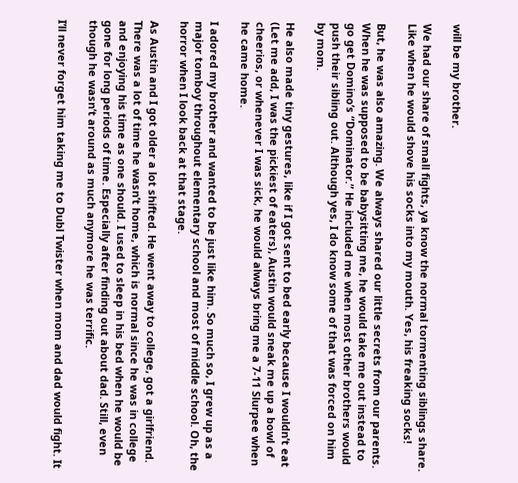will be my brother.

We had our share of small fights, ya know the normal tormenting siblings share. Like when he would shove his socks into my mouth. Yes, his freaking socks!

But, he was also amazing. We always shared our little secrets from our parents. When he was supposed to be babysitting me, he would take me out instead to go get Domino’s “Dominator.” He included me when most other brothers would push their sibling out. Although yes, I do know some of that was forced on him by mom.

He also made tiny gestures, like if I got sent to bed early because I wouldn’t eat (Let me add, I was the pickiest of eaters), Austin would sneak me up a bowl of cheerios, or whenever I was sick, he would always bring me a 7-11 Slurpee when he came home.

I adored my brother and wanted to be just like him. So much so, I grew up as a major tomboy throughout elementary school and most of middle school. Oh, the horror when I look back at that stage.

As Austin and I got older a lot shifted. He went away to college, got a girlfriend. There was a lot of time he wasn’t home, which is normal since he was in college and enjoying his time as one should. I used to sleep in his bed when he would be gone for long periods of time. Especially after finding out about dad. Still, even though he wasn’t around as much anymore he was terrific.

I’ll never forget him taking me to Dubl Twister when mom and dad would fight. It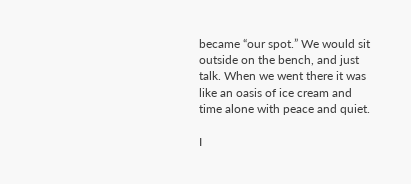became “our spot.” We would sit outside on the bench, and just talk. When we went there it was like an oasis of ice cream and time alone with peace and quiet.

I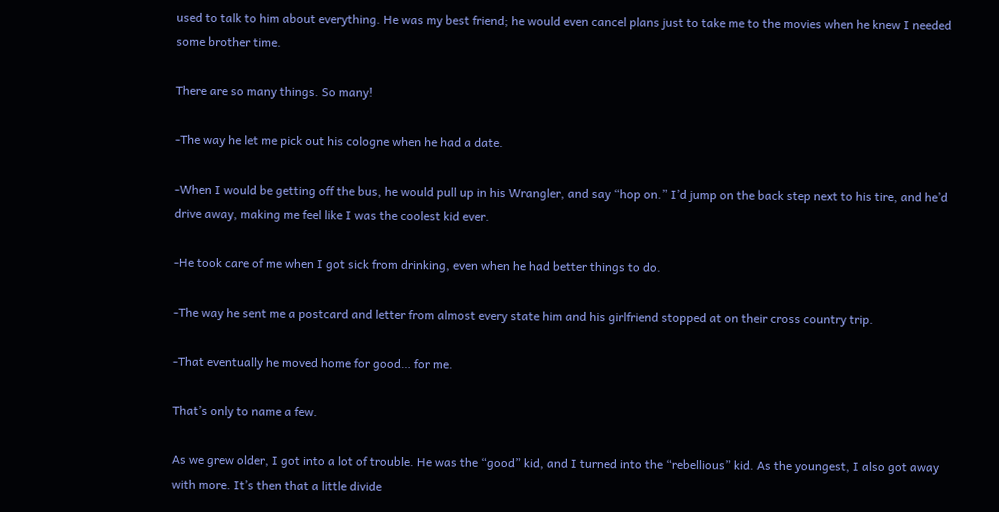used to talk to him about everything. He was my best friend; he would even cancel plans just to take me to the movies when he knew I needed some brother time.

There are so many things. So many!

-The way he let me pick out his cologne when he had a date.

-When I would be getting off the bus, he would pull up in his Wrangler, and say “hop on.” I’d jump on the back step next to his tire, and he’d drive away, making me feel like I was the coolest kid ever.

-He took care of me when I got sick from drinking, even when he had better things to do.

-The way he sent me a postcard and letter from almost every state him and his girlfriend stopped at on their cross country trip.

-That eventually he moved home for good… for me.

That’s only to name a few.

As we grew older, I got into a lot of trouble. He was the “good” kid, and I turned into the “rebellious” kid. As the youngest, I also got away with more. It’s then that a little divide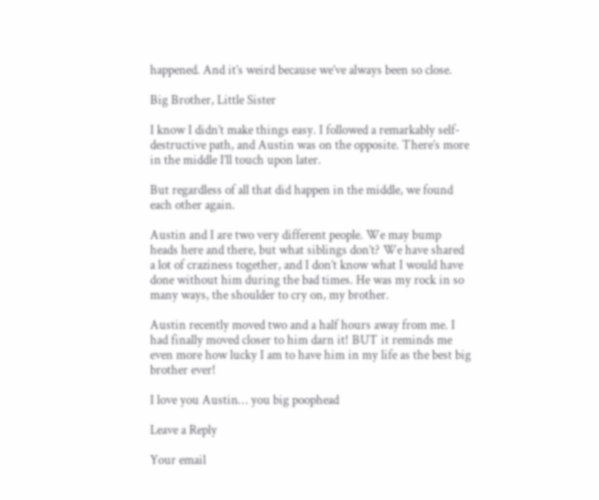happened. And it’s weird because we’ve always been so close.

Big Brother, Little Sister

I know I didn’t make things easy. I followed a remarkably self-destructive path, and Austin was on the opposite. There’s more in the middle I’ll touch upon later.

But regardless of all that did happen in the middle, we found each other again.

Austin and I are two very different people. We may bump heads here and there, but what siblings don’t? We have shared a lot of craziness together, and I don’t know what I would have done without him during the bad times. He was my rock in so many ways, the shoulder to cry on, my brother.

Austin recently moved two and a half hours away from me. I had finally moved closer to him darn it! BUT it reminds me even more how lucky I am to have him in my life as the best big brother ever!

I love you Austin… you big poophead

Leave a Reply

Your email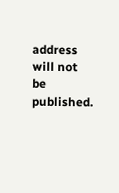address will not be published.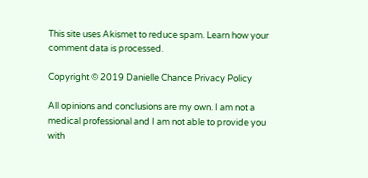This site uses Akismet to reduce spam. Learn how your comment data is processed.

Copyright © 2019 Danielle Chance Privacy Policy

All opinions and conclusions are my own. I am not a medical professional and I am not able to provide you with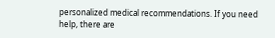personalized medical recommendations. If you need help, there are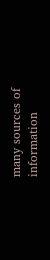many sources of information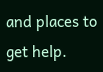and places to get help.